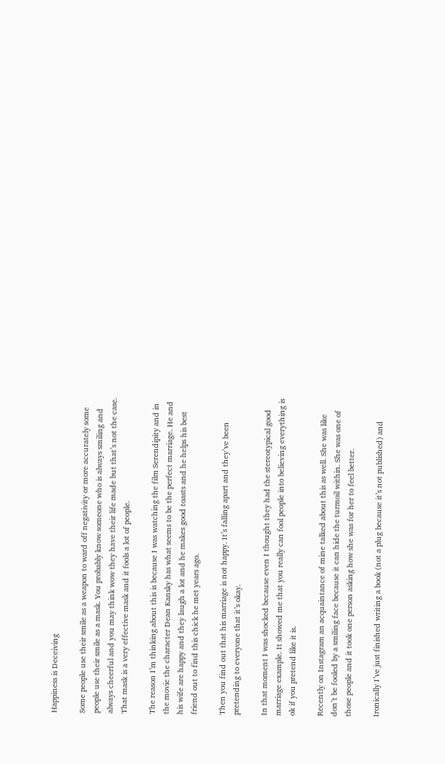Happiness is Deceiving

Some people use their smile as a weapon to ward off negativity or more accurately some people use their smile as a mask. You probably know someone who is always smiling and always cheerful and you may think wow they have their life made but that’s not the case. That mask is a very effective mask and it fools a lot of people.

The reason I’m thinking about this is because I was watching the film Serendipity and in the movie the character Dean Kansky has what seems to be the perfect marriage. He and his wife are happy and they laugh a lot and he makes good toasts and he helps his best friend out to find this chick he met years ago.

Then you find out that his marriage is not happy. It’s falling apart and they’ve been pretending to everyone that it’s okay.

In that moment I was shocked because even I thought they had the stereotypical good marriage example. It showed me that you really can fool people into believing everything is ok if you pretend like it is.

Recently on Instagram an acquaintance of mine talked about this as well. She was like don’t be fooled by a smiling face because it can hide the turmoil within. She was one of those people and it took one person asking how she was for her to feel better.

Ironically I’ve just finished writing a book (not a plug because it’s not published) and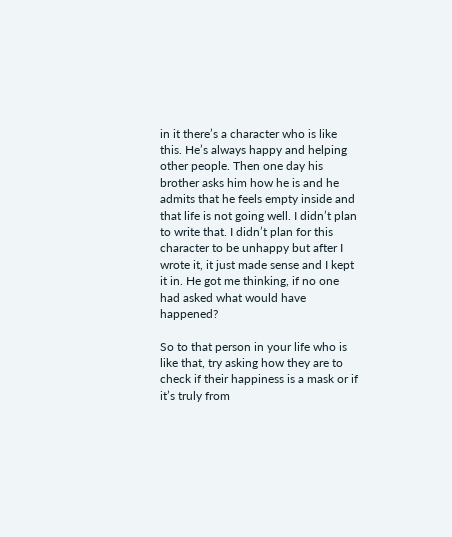in it there’s a character who is like this. He’s always happy and helping other people. Then one day his brother asks him how he is and he admits that he feels empty inside and that life is not going well. I didn’t plan to write that. I didn’t plan for this character to be unhappy but after I wrote it, it just made sense and I kept it in. He got me thinking, if no one had asked what would have happened?

So to that person in your life who is like that, try asking how they are to check if their happiness is a mask or if it’s truly from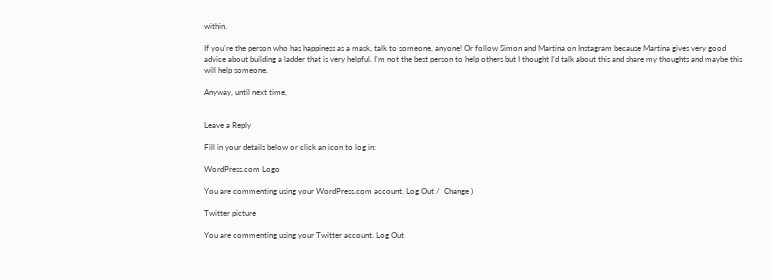within.

If you’re the person who has happiness as a mask, talk to someone, anyone! Or follow Simon and Martina on Instagram because Martina gives very good advice about building a ladder that is very helpful. I’m not the best person to help others but I thought I’d talk about this and share my thoughts and maybe this will help someone.

Anyway, until next time,


Leave a Reply

Fill in your details below or click an icon to log in:

WordPress.com Logo

You are commenting using your WordPress.com account. Log Out /  Change )

Twitter picture

You are commenting using your Twitter account. Log Out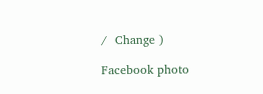/  Change )

Facebook photo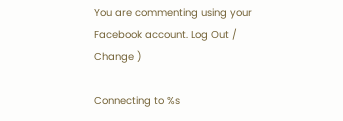You are commenting using your Facebook account. Log Out /  Change )

Connecting to %s